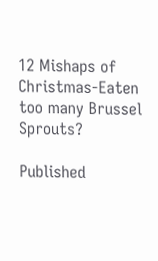12 Mishaps of Christmas-Eaten too many Brussel Sprouts?

Published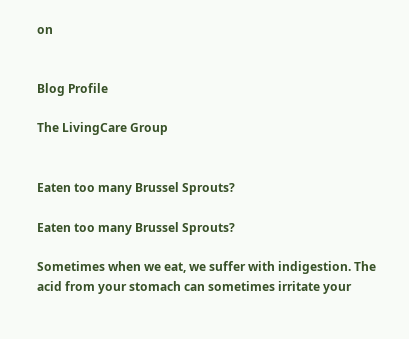on


Blog Profile

The LivingCare Group


Eaten too many Brussel Sprouts?

Eaten too many Brussel Sprouts?

Sometimes when we eat, we suffer with indigestion. The acid from your stomach can sometimes irritate your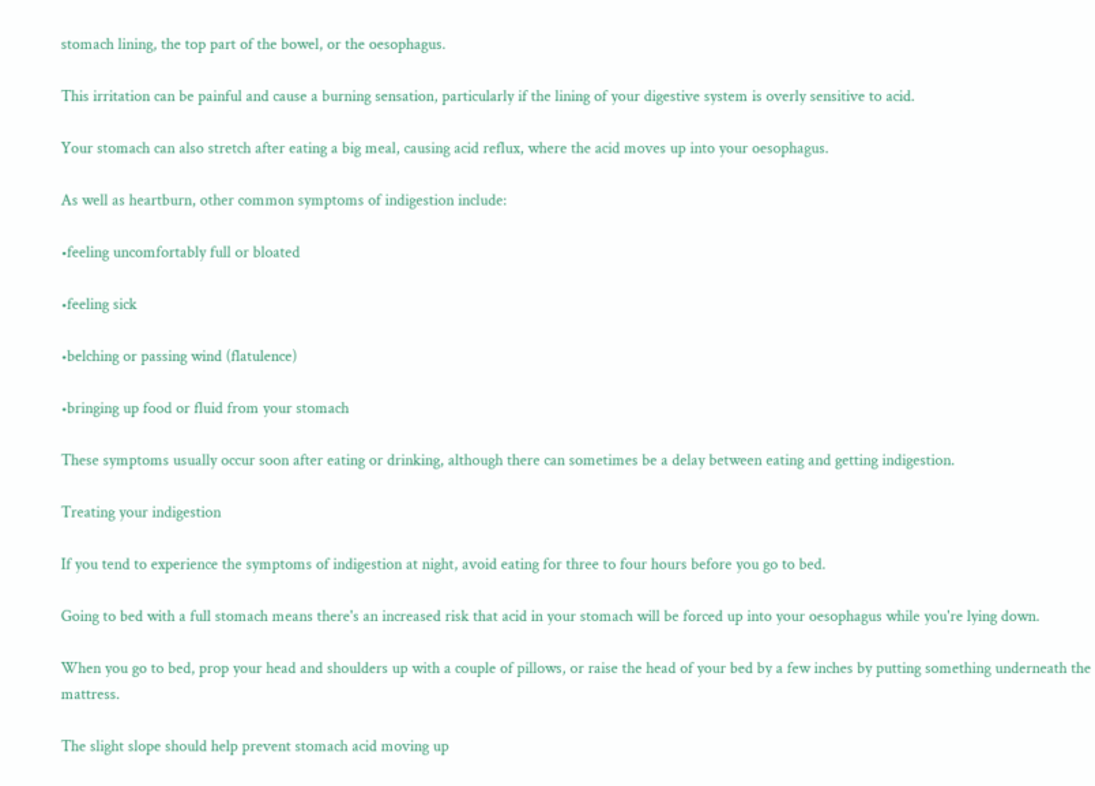stomach lining, the top part of the bowel, or the oesophagus.

This irritation can be painful and cause a burning sensation, particularly if the lining of your digestive system is overly sensitive to acid.

Your stomach can also stretch after eating a big meal, causing acid reflux, where the acid moves up into your oesophagus.

As well as heartburn, other common symptoms of indigestion include:

•feeling uncomfortably full or bloated

•feeling sick

•belching or passing wind (flatulence)

•bringing up food or fluid from your stomach

These symptoms usually occur soon after eating or drinking, although there can sometimes be a delay between eating and getting indigestion.

Treating your indigestion

If you tend to experience the symptoms of indigestion at night, avoid eating for three to four hours before you go to bed.

Going to bed with a full stomach means there's an increased risk that acid in your stomach will be forced up into your oesophagus while you're lying down.

When you go to bed, prop your head and shoulders up with a couple of pillows, or raise the head of your bed by a few inches by putting something underneath the mattress.

The slight slope should help prevent stomach acid moving up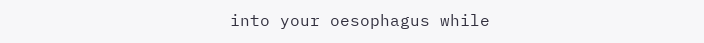into your oesophagus while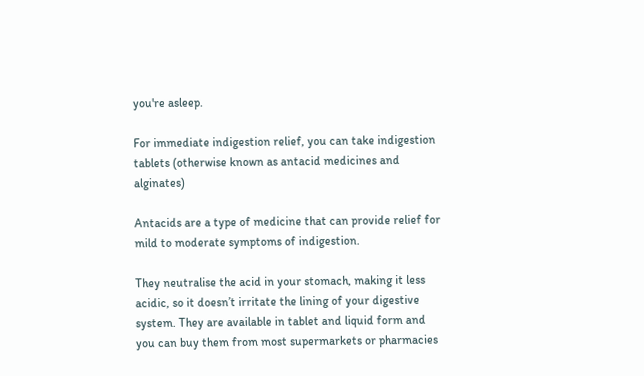you're asleep.

For immediate indigestion relief, you can take indigestion tablets (otherwise known as antacid medicines and alginates)

Antacids are a type of medicine that can provide relief for mild to moderate symptoms of indigestion.

They neutralise the acid in your stomach, making it less acidic, so it doesn’t irritate the lining of your digestive system. They are available in tablet and liquid form and you can buy them from most supermarkets or pharmacies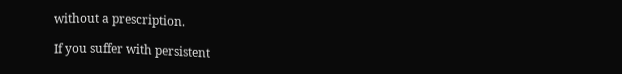without a prescription.

If you suffer with persistent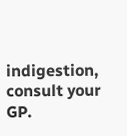indigestion, consult your GP.